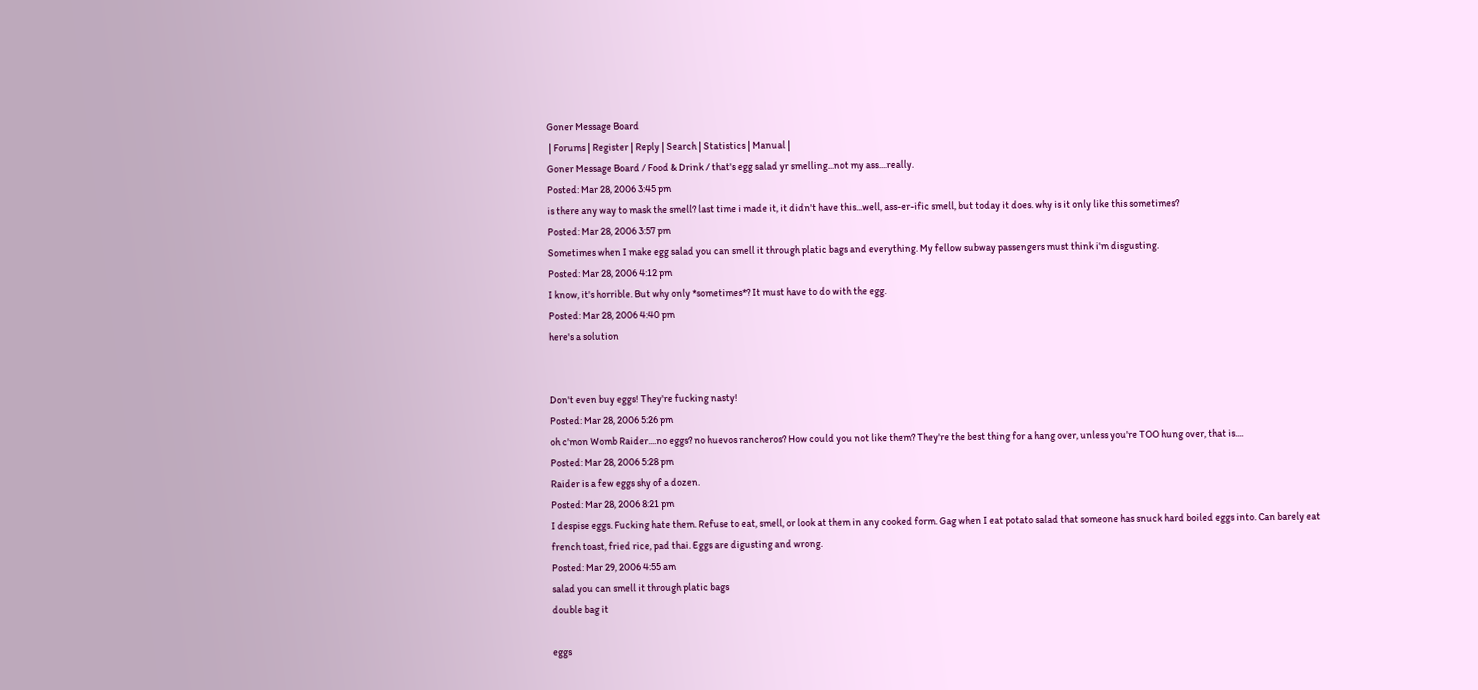Goner Message Board
 | Forums | Register | Reply | Search | Statistics | Manual |
Goner Message Board / Food & Drink / that's egg salad yr smelling...not my ass....really.
Posted: Mar 28, 2006 3:45 pm
is there any way to mask the smell? last time i made it, it didn't have this...well, ass-er-ific smell, but today it does. why is it only like this sometimes?
Posted: Mar 28, 2006 3:57 pm
Sometimes when I make egg salad you can smell it through platic bags and everything. My fellow subway passengers must think i'm disgusting.
Posted: Mar 28, 2006 4:12 pm
I know, it's horrible. But why only *sometimes*? It must have to do with the egg.
Posted: Mar 28, 2006 4:40 pm
here's a solution


Don't even buy eggs! They're fucking nasty!
Posted: Mar 28, 2006 5:26 pm
oh c'mon Womb Raider....no eggs? no huevos rancheros? How could you not like them? They're the best thing for a hang over, unless you're TOO hung over, that is....
Posted: Mar 28, 2006 5:28 pm
Raider is a few eggs shy of a dozen.
Posted: Mar 28, 2006 8:21 pm
I despise eggs. Fucking hate them. Refuse to eat, smell, or look at them in any cooked form. Gag when I eat potato salad that someone has snuck hard boiled eggs into. Can barely eat french toast, fried rice, pad thai. Eggs are digusting and wrong.
Posted: Mar 29, 2006 4:55 am
salad you can smell it through platic bags
double bag it

eggs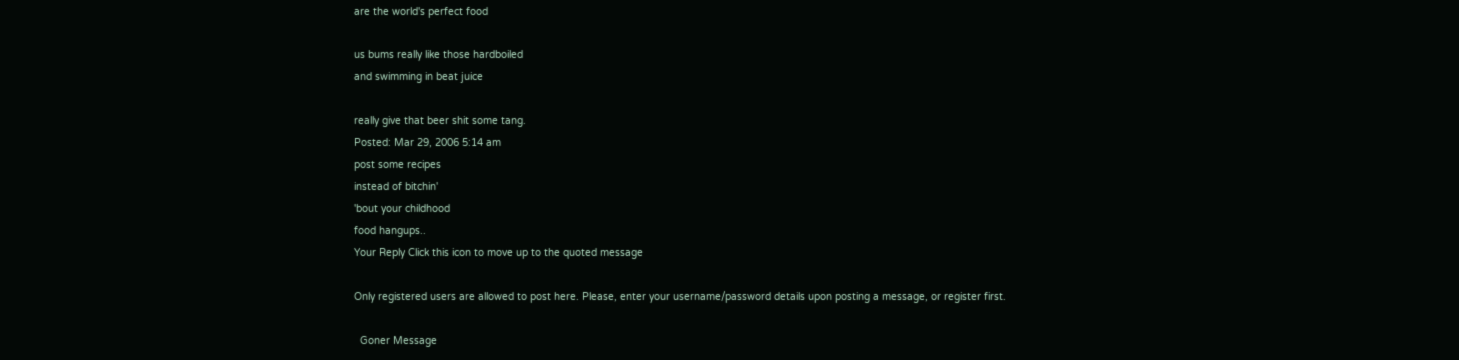are the world's perfect food

us bums really like those hardboiled
and swimming in beat juice

really give that beer shit some tang.
Posted: Mar 29, 2006 5:14 am
post some recipes
instead of bitchin'
'bout your childhood
food hangups..
Your Reply Click this icon to move up to the quoted message

Only registered users are allowed to post here. Please, enter your username/password details upon posting a message, or register first.

  Goner Message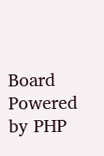Board Powered by PHP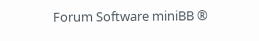Forum Software miniBB ®